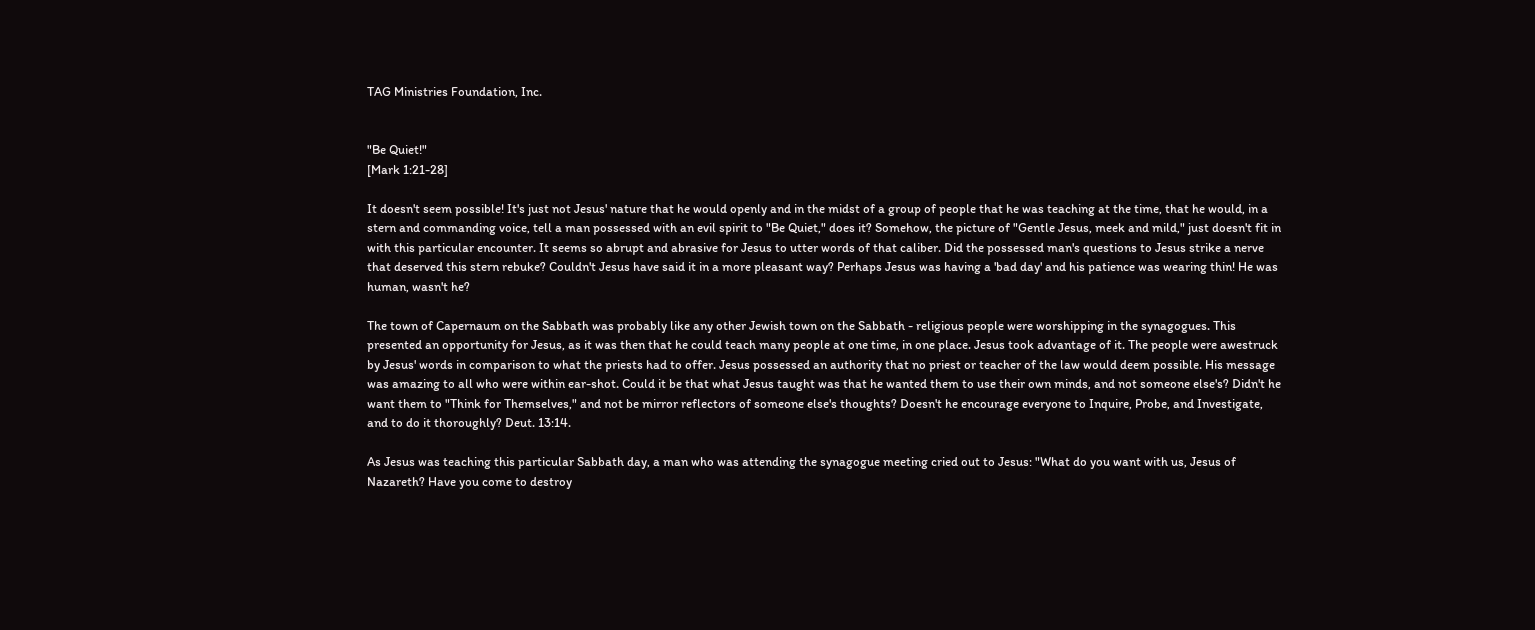TAG Ministries Foundation, Inc.


"Be Quiet!"
[Mark 1:21-28]

It doesn't seem possible! It's just not Jesus' nature that he would openly and in the midst of a group of people that he was teaching at the time, that he would, in a stern and commanding voice, tell a man possessed with an evil spirit to "Be Quiet," does it? Somehow, the picture of "Gentle Jesus, meek and mild," just doesn't fit in with this particular encounter. It seems so abrupt and abrasive for Jesus to utter words of that caliber. Did the possessed man's questions to Jesus strike a nerve that deserved this stern rebuke? Couldn't Jesus have said it in a more pleasant way? Perhaps Jesus was having a 'bad day' and his patience was wearing thin! He was human, wasn't he?

The town of Capernaum on the Sabbath was probably like any other Jewish town on the Sabbath - religious people were worshipping in the synagogues. This presented an opportunity for Jesus, as it was then that he could teach many people at one time, in one place. Jesus took advantage of it. The people were awestruck by Jesus' words in comparison to what the priests had to offer. Jesus possessed an authority that no priest or teacher of the law would deem possible. His message was amazing to all who were within ear-shot. Could it be that what Jesus taught was that he wanted them to use their own minds, and not someone else's? Didn't he want them to "Think for Themselves," and not be mirror reflectors of someone else's thoughts? Doesn't he encourage everyone to Inquire, Probe, and Investigate, and to do it thoroughly? Deut. 13:14.

As Jesus was teaching this particular Sabbath day, a man who was attending the synagogue meeting cried out to Jesus: "What do you want with us, Jesus of Nazareth? Have you come to destroy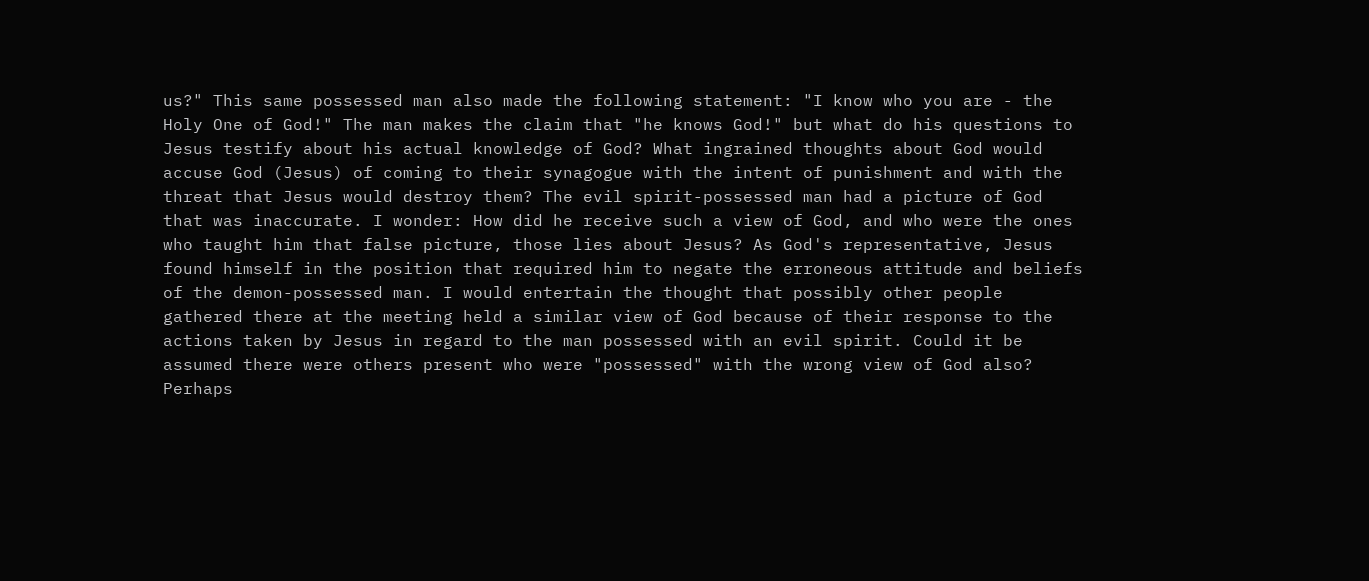us?" This same possessed man also made the following statement: "I know who you are - the Holy One of God!" The man makes the claim that "he knows God!" but what do his questions to Jesus testify about his actual knowledge of God? What ingrained thoughts about God would accuse God (Jesus) of coming to their synagogue with the intent of punishment and with the threat that Jesus would destroy them? The evil spirit-possessed man had a picture of God that was inaccurate. I wonder: How did he receive such a view of God, and who were the ones who taught him that false picture, those lies about Jesus? As God's representative, Jesus found himself in the position that required him to negate the erroneous attitude and beliefs of the demon-possessed man. I would entertain the thought that possibly other people gathered there at the meeting held a similar view of God because of their response to the actions taken by Jesus in regard to the man possessed with an evil spirit. Could it be assumed there were others present who were "possessed" with the wrong view of God also? Perhaps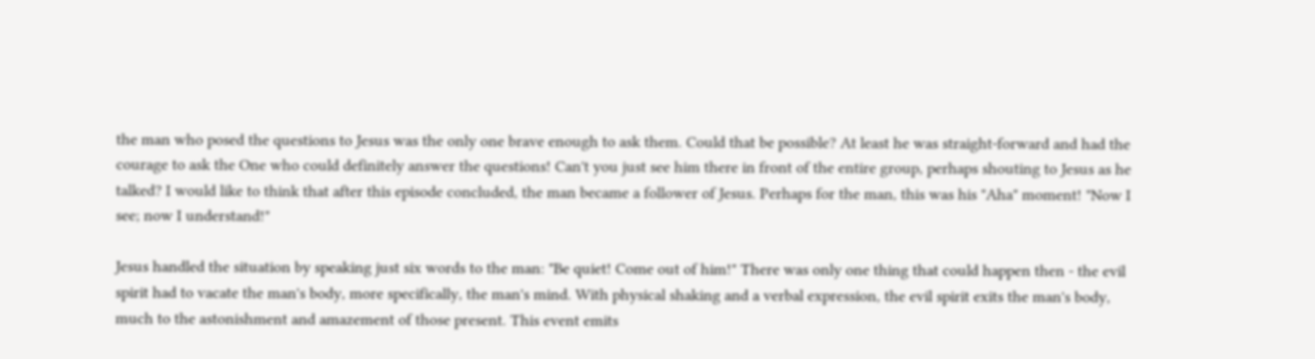the man who posed the questions to Jesus was the only one brave enough to ask them. Could that be possible? At least he was straight-forward and had the courage to ask the One who could definitely answer the questions! Can't you just see him there in front of the entire group, perhaps shouting to Jesus as he talked? I would like to think that after this episode concluded, the man became a follower of Jesus. Perhaps for the man, this was his "Aha" moment! "Now I see; now I understand!"

Jesus handled the situation by speaking just six words to the man: "Be quiet! Come out of him!" There was only one thing that could happen then - the evil spirit had to vacate the man's body, more specifically, the man's mind. With physical shaking and a verbal expression, the evil spirit exits the man's body, much to the astonishment and amazement of those present. This event emits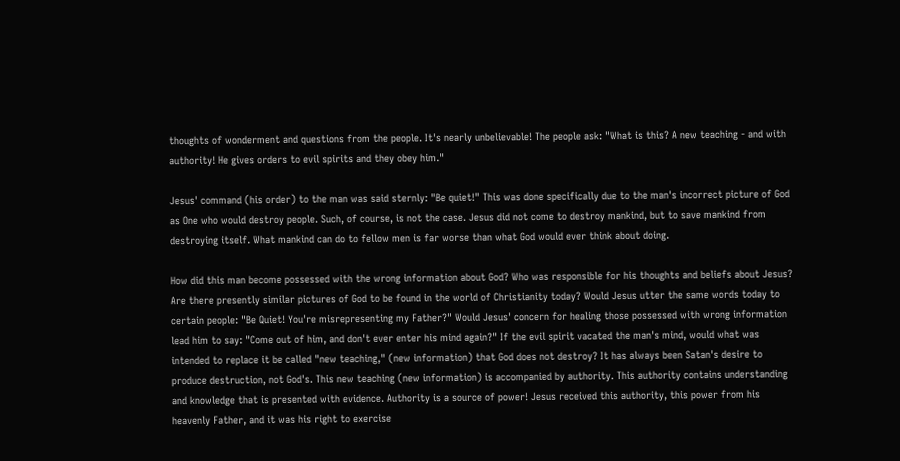thoughts of wonderment and questions from the people. It's nearly unbelievable! The people ask: "What is this? A new teaching - and with authority! He gives orders to evil spirits and they obey him."

Jesus' command (his order) to the man was said sternly: "Be quiet!" This was done specifically due to the man's incorrect picture of God as One who would destroy people. Such, of course, is not the case. Jesus did not come to destroy mankind, but to save mankind from destroying itself. What mankind can do to fellow men is far worse than what God would ever think about doing.

How did this man become possessed with the wrong information about God? Who was responsible for his thoughts and beliefs about Jesus? Are there presently similar pictures of God to be found in the world of Christianity today? Would Jesus utter the same words today to certain people: "Be Quiet! You're misrepresenting my Father?" Would Jesus' concern for healing those possessed with wrong information lead him to say: "Come out of him, and don't ever enter his mind again?" If the evil spirit vacated the man's mind, would what was intended to replace it be called "new teaching," (new information) that God does not destroy? It has always been Satan's desire to produce destruction, not God's. This new teaching (new information) is accompanied by authority. This authority contains understanding and knowledge that is presented with evidence. Authority is a source of power! Jesus received this authority, this power from his heavenly Father, and it was his right to exercise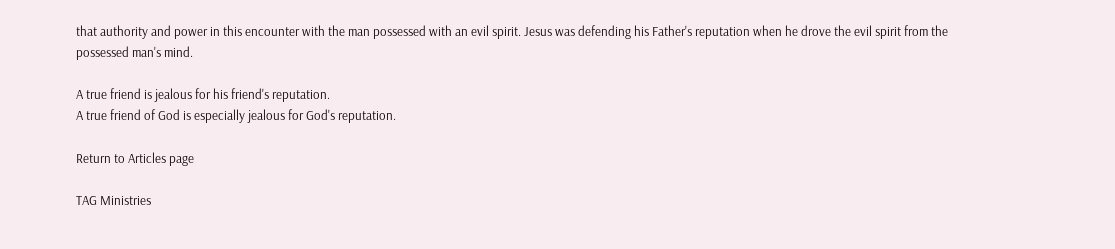that authority and power in this encounter with the man possessed with an evil spirit. Jesus was defending his Father's reputation when he drove the evil spirit from the possessed man's mind.

A true friend is jealous for his friend's reputation.
A true friend of God is especially jealous for God's reputation.

Return to Articles page

TAG Ministries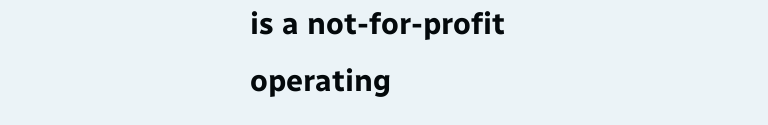is a not-for-profit operating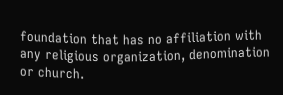foundation that has no affiliation with any religious organization, denomination or church.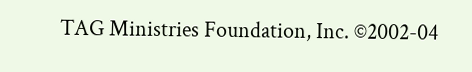TAG Ministries Foundation, Inc. ©2002-04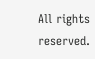All rights reserved.